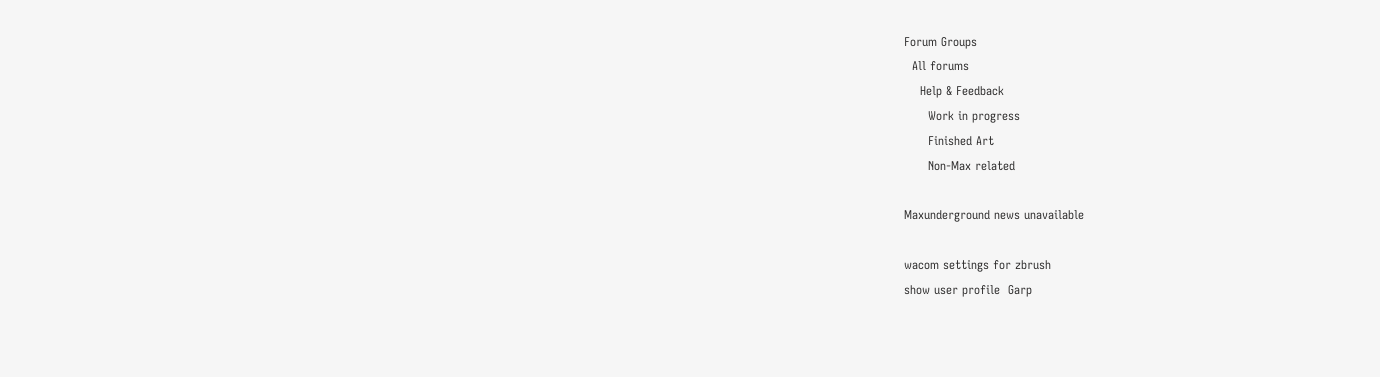Forum Groups
  All forums
    Help & Feedback
      Work in progress
      Finished Art
      Non-Max related

Maxunderground news unavailable

wacom settings for zbrush
show user profile  Garp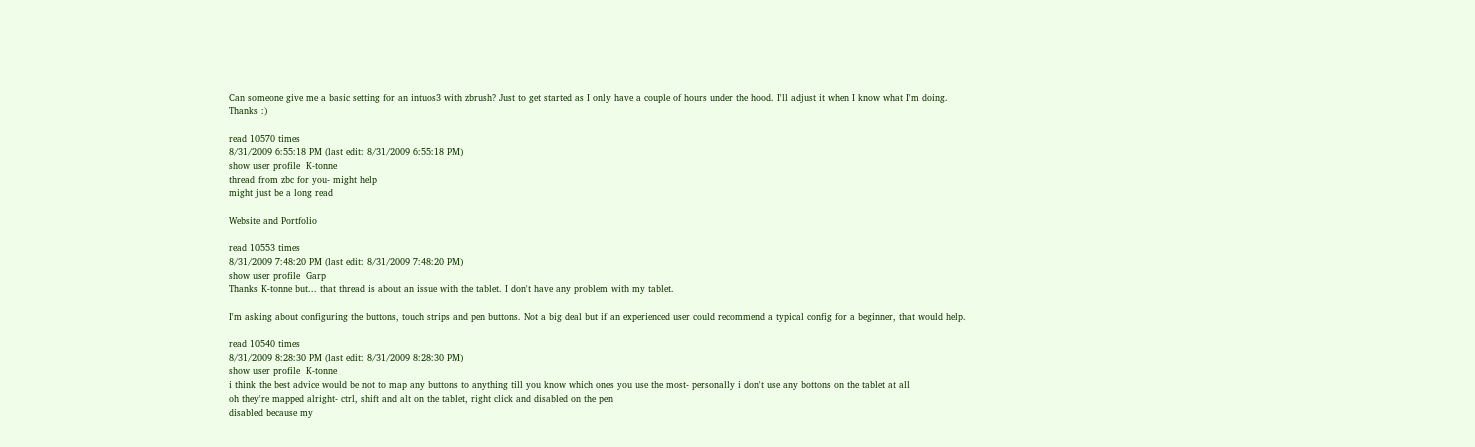Can someone give me a basic setting for an intuos3 with zbrush? Just to get started as I only have a couple of hours under the hood. I'll adjust it when I know what I'm doing.
Thanks :)

read 10570 times
8/31/2009 6:55:18 PM (last edit: 8/31/2009 6:55:18 PM)
show user profile  K-tonne
thread from zbc for you- might help
might just be a long read

Website and Portfolio

read 10553 times
8/31/2009 7:48:20 PM (last edit: 8/31/2009 7:48:20 PM)
show user profile  Garp
Thanks K-tonne but... that thread is about an issue with the tablet. I don't have any problem with my tablet.

I'm asking about configuring the buttons, touch strips and pen buttons. Not a big deal but if an experienced user could recommend a typical config for a beginner, that would help.

read 10540 times
8/31/2009 8:28:30 PM (last edit: 8/31/2009 8:28:30 PM)
show user profile  K-tonne
i think the best advice would be not to map any buttons to anything till you know which ones you use the most- personally i don't use any bottons on the tablet at all
oh they're mapped alright- ctrl, shift and alt on the tablet, right click and disabled on the pen
disabled because my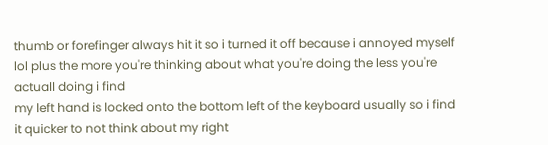thumb or forefinger always hit it so i turned it off because i annoyed myself lol plus the more you're thinking about what you're doing the less you're actuall doing i find
my left hand is locked onto the bottom left of the keyboard usually so i find it quicker to not think about my right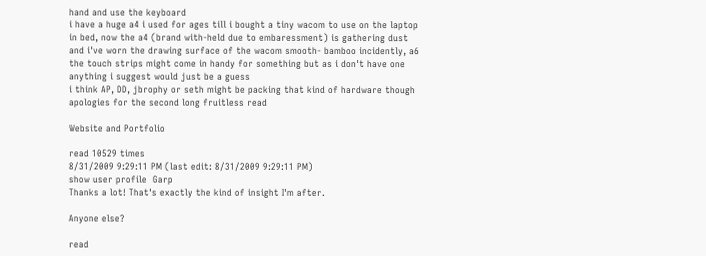hand and use the keyboard
i have a huge a4 i used for ages till i bought a tiny wacom to use on the laptop in bed, now the a4 (brand with-held due to embaressment) is gathering dust and i've worn the drawing surface of the wacom smooth- bamboo incidently, a6
the touch strips might come in handy for something but as i don't have one anything i suggest would just be a guess
i think AP, DD, jbrophy or seth might be packing that kind of hardware though
apologies for the second long fruitless read

Website and Portfolio

read 10529 times
8/31/2009 9:29:11 PM (last edit: 8/31/2009 9:29:11 PM)
show user profile  Garp
Thanks a lot! That's exactly the kind of insight I'm after.

Anyone else?

read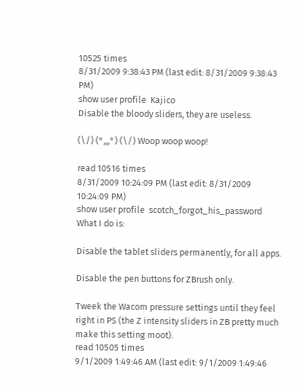10525 times
8/31/2009 9:38:43 PM (last edit: 8/31/2009 9:38:43 PM)
show user profile  Kajico
Disable the bloody sliders, they are useless.

(\/) (°,,,°) (\/) Woop woop woop!

read 10516 times
8/31/2009 10:24:09 PM (last edit: 8/31/2009 10:24:09 PM)
show user profile  scotch_forgot_his_password
What I do is:

Disable the tablet sliders permanently, for all apps.

Disable the pen buttons for ZBrush only.

Tweek the Wacom pressure settings until they feel right in PS (the Z intensity sliders in ZB pretty much make this setting moot).
read 10505 times
9/1/2009 1:49:46 AM (last edit: 9/1/2009 1:49:46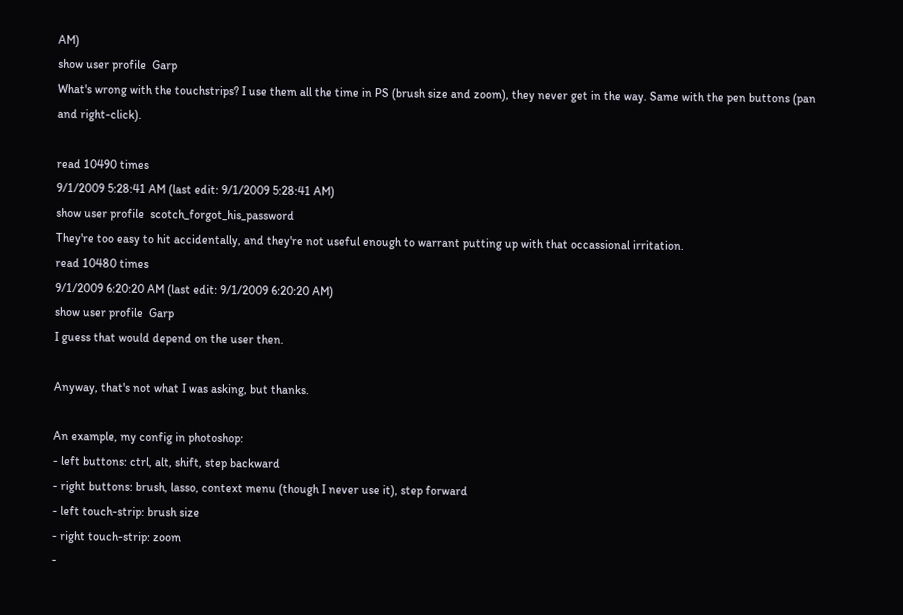AM)
show user profile  Garp
What's wrong with the touchstrips? I use them all the time in PS (brush size and zoom), they never get in the way. Same with the pen buttons (pan and right-click).

read 10490 times
9/1/2009 5:28:41 AM (last edit: 9/1/2009 5:28:41 AM)
show user profile  scotch_forgot_his_password
They're too easy to hit accidentally, and they're not useful enough to warrant putting up with that occassional irritation.
read 10480 times
9/1/2009 6:20:20 AM (last edit: 9/1/2009 6:20:20 AM)
show user profile  Garp
I guess that would depend on the user then.

Anyway, that's not what I was asking, but thanks.

An example, my config in photoshop:
- left buttons: ctrl, alt, shift, step backward
- right buttons: brush, lasso, context menu (though I never use it), step forward
- left touch-strip: brush size
- right touch-strip: zoom
-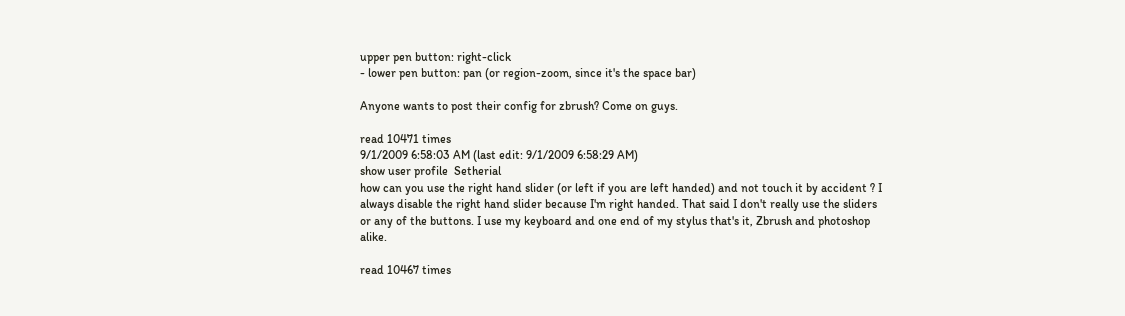upper pen button: right-click
- lower pen button: pan (or region-zoom, since it's the space bar)

Anyone wants to post their config for zbrush? Come on guys.

read 10471 times
9/1/2009 6:58:03 AM (last edit: 9/1/2009 6:58:29 AM)
show user profile  Setherial
how can you use the right hand slider (or left if you are left handed) and not touch it by accident ? I always disable the right hand slider because I'm right handed. That said I don't really use the sliders or any of the buttons. I use my keyboard and one end of my stylus that's it, Zbrush and photoshop alike.

read 10467 times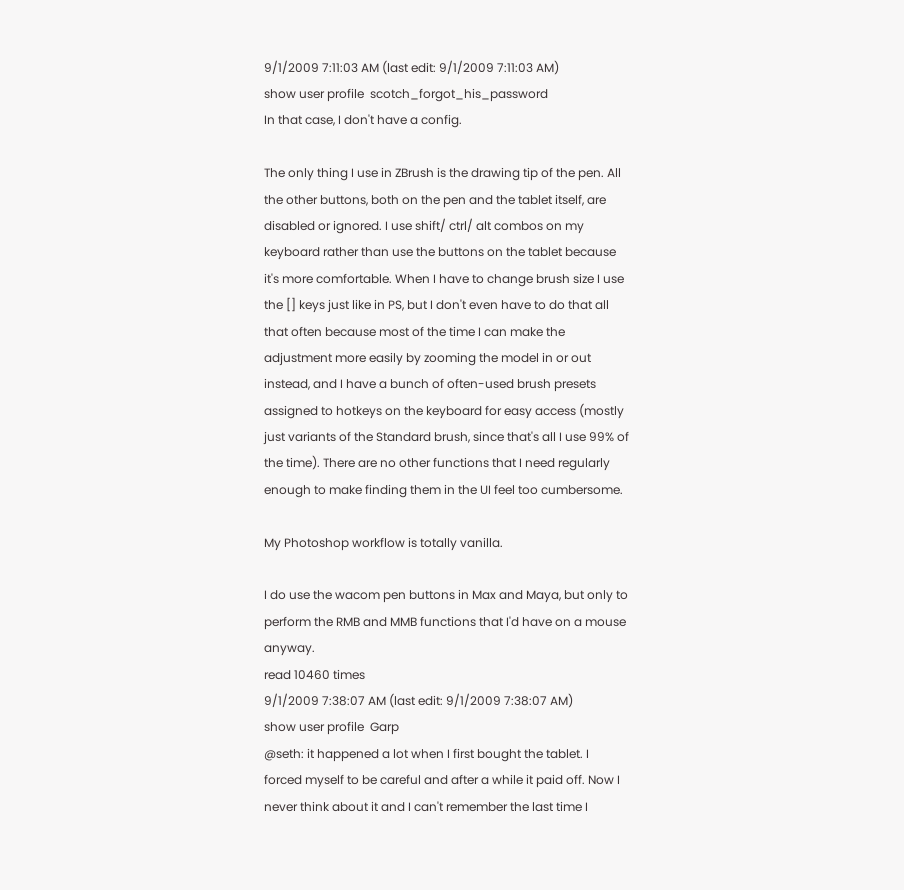9/1/2009 7:11:03 AM (last edit: 9/1/2009 7:11:03 AM)
show user profile  scotch_forgot_his_password
In that case, I don't have a config.

The only thing I use in ZBrush is the drawing tip of the pen. All the other buttons, both on the pen and the tablet itself, are disabled or ignored. I use shift/ ctrl/ alt combos on my keyboard rather than use the buttons on the tablet because it's more comfortable. When I have to change brush size I use the [] keys just like in PS, but I don't even have to do that all that often because most of the time I can make the adjustment more easily by zooming the model in or out instead, and I have a bunch of often-used brush presets assigned to hotkeys on the keyboard for easy access (mostly just variants of the Standard brush, since that's all I use 99% of the time). There are no other functions that I need regularly enough to make finding them in the UI feel too cumbersome.

My Photoshop workflow is totally vanilla.

I do use the wacom pen buttons in Max and Maya, but only to perform the RMB and MMB functions that I'd have on a mouse anyway.
read 10460 times
9/1/2009 7:38:07 AM (last edit: 9/1/2009 7:38:07 AM)
show user profile  Garp
@seth: it happened a lot when I first bought the tablet. I forced myself to be careful and after a while it paid off. Now I never think about it and I can't remember the last time I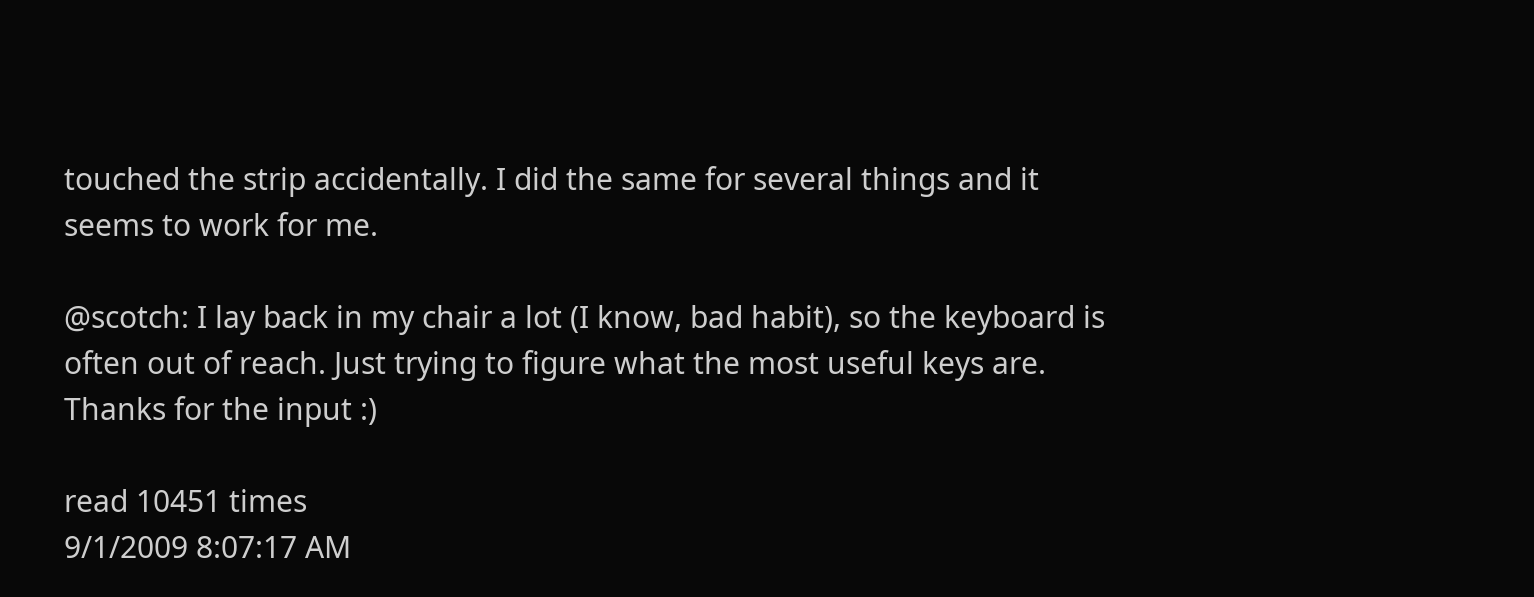touched the strip accidentally. I did the same for several things and it seems to work for me.

@scotch: I lay back in my chair a lot (I know, bad habit), so the keyboard is often out of reach. Just trying to figure what the most useful keys are. Thanks for the input :)

read 10451 times
9/1/2009 8:07:17 AM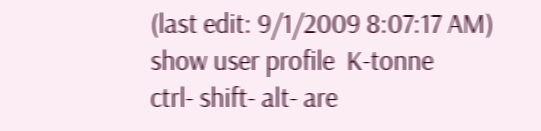(last edit: 9/1/2009 8:07:17 AM)
show user profile  K-tonne
ctrl- shift- alt- are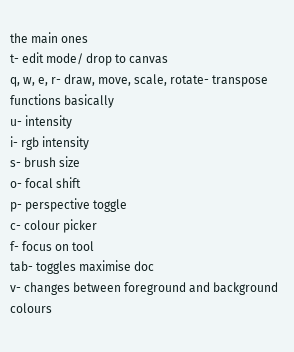the main ones
t- edit mode/ drop to canvas
q, w, e, r- draw, move, scale, rotate- transpose functions basically
u- intensity
i- rgb intensity
s- brush size
o- focal shift
p- perspective toggle
c- colour picker
f- focus on tool
tab- toggles maximise doc
v- changes between foreground and background colours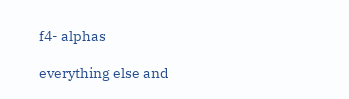f4- alphas

everything else and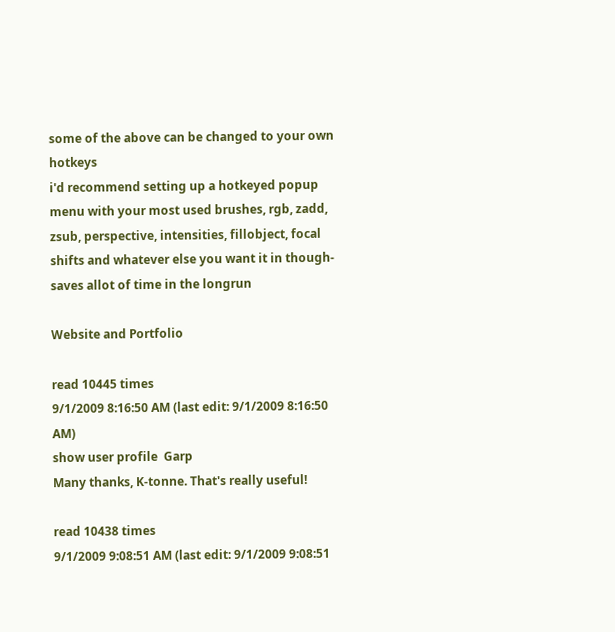some of the above can be changed to your own hotkeys
i'd recommend setting up a hotkeyed popup menu with your most used brushes, rgb, zadd, zsub, perspective, intensities, fillobject, focal shifts and whatever else you want it in though- saves allot of time in the longrun

Website and Portfolio

read 10445 times
9/1/2009 8:16:50 AM (last edit: 9/1/2009 8:16:50 AM)
show user profile  Garp
Many thanks, K-tonne. That's really useful!

read 10438 times
9/1/2009 9:08:51 AM (last edit: 9/1/2009 9:08:51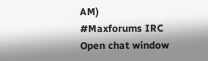AM)
#Maxforums IRC
Open chat window